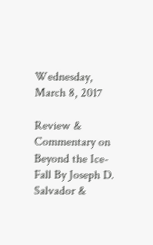Wednesday, March 8, 2017

Review & Commentary on Beyond the Ice-Fall By Joseph D. Salvador &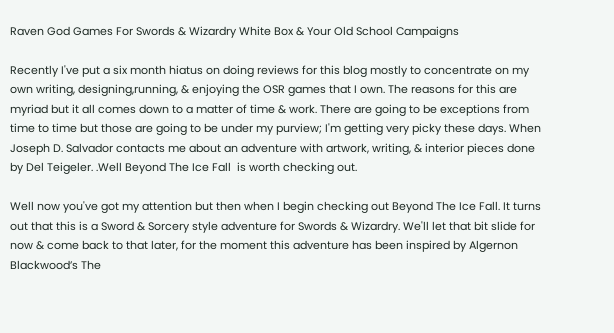Raven God Games For Swords & Wizardry White Box & Your Old School Campaigns

Recently I've put a six month hiatus on doing reviews for this blog mostly to concentrate on my own writing, designing,running, & enjoying the OSR games that I own. The reasons for this are myriad but it all comes down to a matter of time & work. There are going to be exceptions from time to time but those are going to be under my purview; I'm getting very picky these days. When Joseph D. Salvador contacts me about an adventure with artwork, writing, & interior pieces done by Del Teigeler. .Well Beyond The Ice Fall  is worth checking out.

Well now you've got my attention but then when I begin checking out Beyond The Ice Fall. It turns out that this is a Sword & Sorcery style adventure for Swords & Wizardry. We'll let that bit slide for now & come back to that later, for the moment this adventure has been inspired by Algernon Blackwood’s The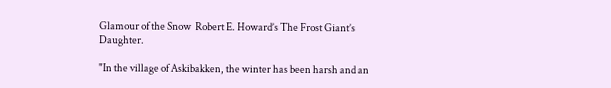Glamour of the Snow  Robert E. Howard’s The Frost Giant’s Daughter.

"In the village of Askibakken, the winter has been harsh and an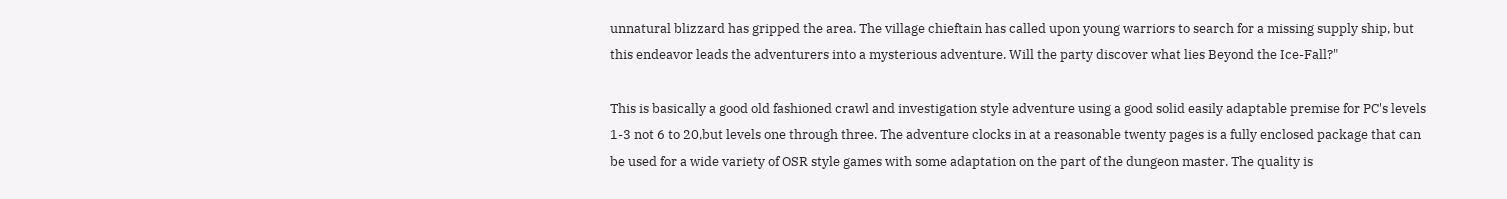unnatural blizzard has gripped the area. The village chieftain has called upon young warriors to search for a missing supply ship, but this endeavor leads the adventurers into a mysterious adventure. Will the party discover what lies Beyond the Ice-Fall?"

This is basically a good old fashioned crawl and investigation style adventure using a good solid easily adaptable premise for PC's levels 1-3 not 6 to 20,but levels one through three. The adventure clocks in at a reasonable twenty pages is a fully enclosed package that can be used for a wide variety of OSR style games with some adaptation on the part of the dungeon master. The quality is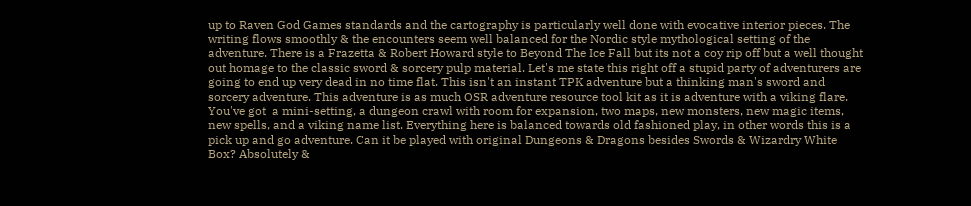up to Raven God Games standards and the cartography is particularly well done with evocative interior pieces. The writing flows smoothly & the encounters seem well balanced for the Nordic style mythological setting of the adventure. There is a Frazetta & Robert Howard style to Beyond The Ice Fall but its not a coy rip off but a well thought out homage to the classic sword & sorcery pulp material. Let's me state this right off a stupid party of adventurers are going to end up very dead in no time flat. This isn't an instant TPK adventure but a thinking man's sword and sorcery adventure. This adventure is as much OSR adventure resource tool kit as it is adventure with a viking flare. You've got  a mini-setting, a dungeon crawl with room for expansion, two maps, new monsters, new magic items, new spells, and a viking name list. Everything here is balanced towards old fashioned play, in other words this is a pick up and go adventure. Can it be played with original Dungeons & Dragons besides Swords & Wizardry White Box? Absolutely &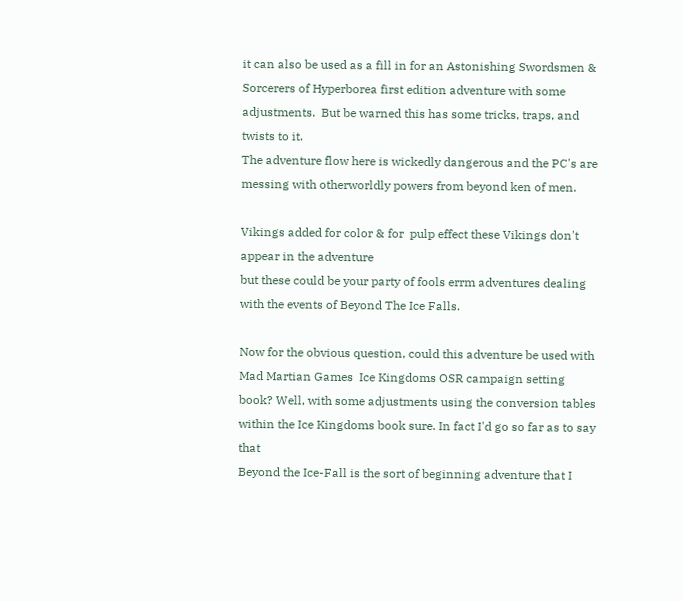it can also be used as a fill in for an Astonishing Swordsmen & Sorcerers of Hyperborea first edition adventure with some  adjustments.  But be warned this has some tricks, traps, and twists to it.
The adventure flow here is wickedly dangerous and the PC's are messing with otherworldly powers from beyond ken of men.

Vikings added for color & for  pulp effect these Vikings don't appear in the adventure
but these could be your party of fools errm adventures dealing with the events of Beyond The Ice Falls.

Now for the obvious question, could this adventure be used with Mad Martian Games  Ice Kingdoms OSR campaign setting book? Well, with some adjustments using the conversion tables within the Ice Kingdoms book sure. In fact I'd go so far as to say that
Beyond the Ice-Fall is the sort of beginning adventure that I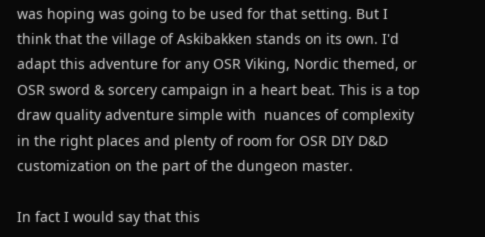was hoping was going to be used for that setting. But I think that the village of Askibakken stands on its own. I'd adapt this adventure for any OSR Viking, Nordic themed, or OSR sword & sorcery campaign in a heart beat. This is a top draw quality adventure simple with  nuances of complexity in the right places and plenty of room for OSR DIY D&D customization on the part of the dungeon master.

In fact I would say that this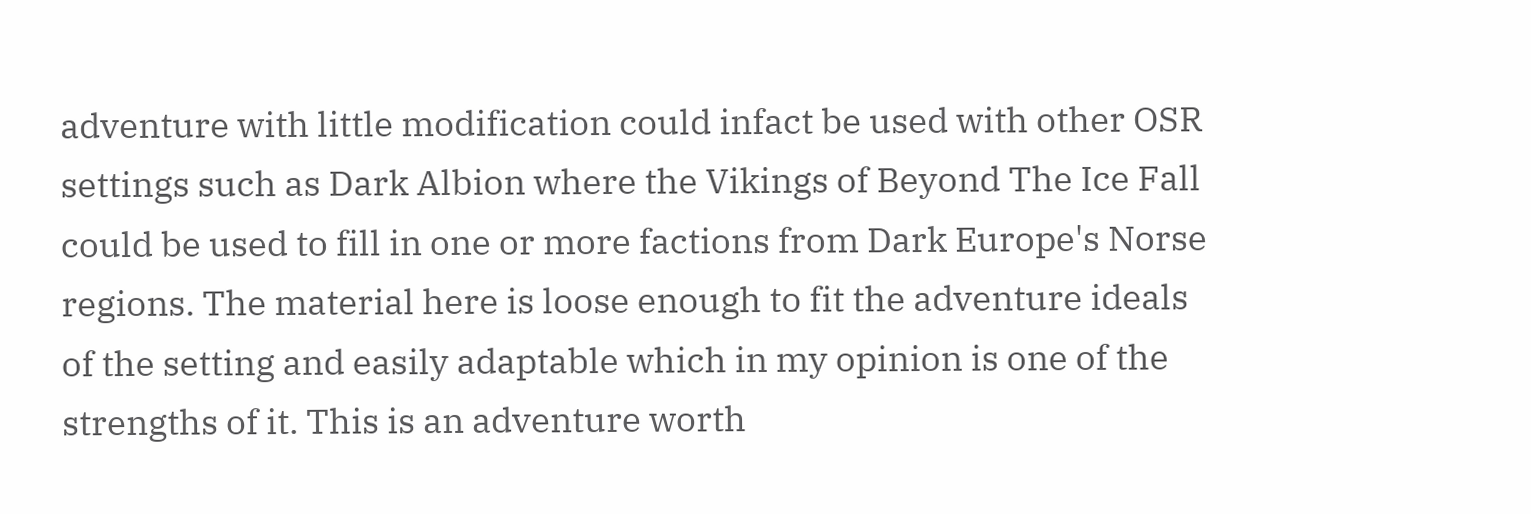adventure with little modification could infact be used with other OSR settings such as Dark Albion where the Vikings of Beyond The Ice Fall could be used to fill in one or more factions from Dark Europe's Norse regions. The material here is loose enough to fit the adventure ideals of the setting and easily adaptable which in my opinion is one of the strengths of it. This is an adventure worth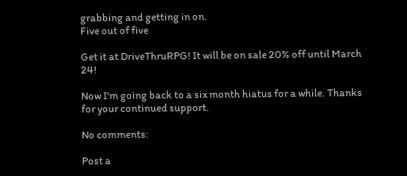grabbing and getting in on.
Five out of five

Get it at DriveThruRPG! It will be on sale 20% off until March 24!

Now I'm going back to a six month hiatus for a while. Thanks for your continued support.

No comments:

Post a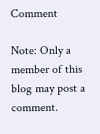Comment

Note: Only a member of this blog may post a comment.